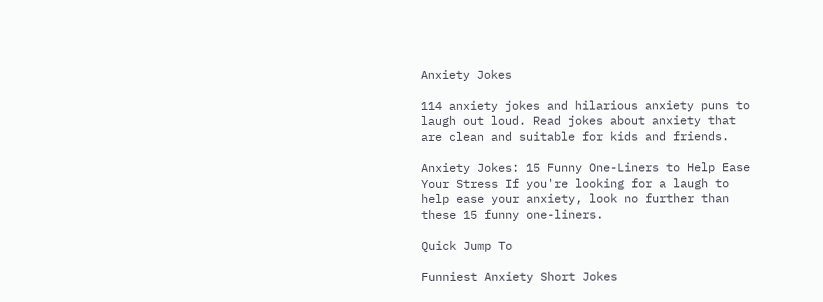Anxiety Jokes

114 anxiety jokes and hilarious anxiety puns to laugh out loud. Read jokes about anxiety that are clean and suitable for kids and friends.

Anxiety Jokes: 15 Funny One-Liners to Help Ease Your Stress If you're looking for a laugh to help ease your anxiety, look no further than these 15 funny one-liners.

Quick Jump To

Funniest Anxiety Short Jokes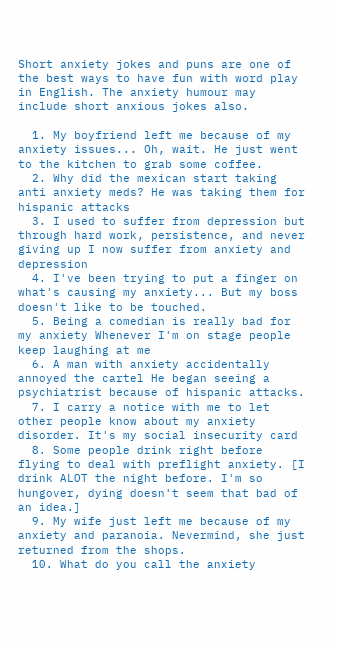Short anxiety jokes and puns are one of the best ways to have fun with word play in English. The anxiety humour may include short anxious jokes also.

  1. My boyfriend left me because of my anxiety issues... Oh, wait. He just went to the kitchen to grab some coffee.
  2. Why did the mexican start taking anti anxiety meds? He was taking them for hispanic attacks
  3. I used to suffer from depression but through hard work, persistence, and never giving up I now suffer from anxiety and depression
  4. I've been trying to put a finger on what's causing my anxiety... But my boss doesn't like to be touched.
  5. Being a comedian is really bad for my anxiety Whenever I'm on stage people keep laughing at me
  6. A man with anxiety accidentally annoyed the cartel He began seeing a psychiatrist because of hispanic attacks.
  7. I carry a notice with me to let other people know about my anxiety disorder. It's my social insecurity card
  8. Some people drink right before flying to deal with preflight anxiety. [I drink ALOT the night before. I'm so hungover, dying doesn't seem that bad of an idea.]
  9. My wife just left me because of my anxiety and paranoia. Nevermind, she just returned from the shops.
  10. What do you call the anxiety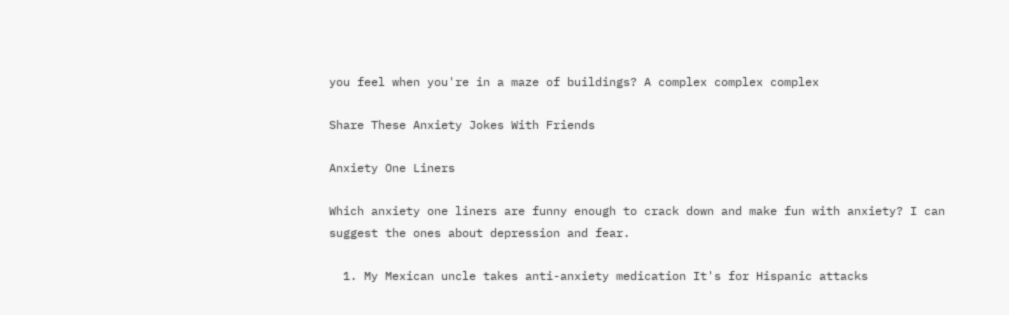you feel when you're in a maze of buildings? A complex complex complex

Share These Anxiety Jokes With Friends

Anxiety One Liners

Which anxiety one liners are funny enough to crack down and make fun with anxiety? I can suggest the ones about depression and fear.

  1. My Mexican uncle takes anti-anxiety medication It's for Hispanic attacks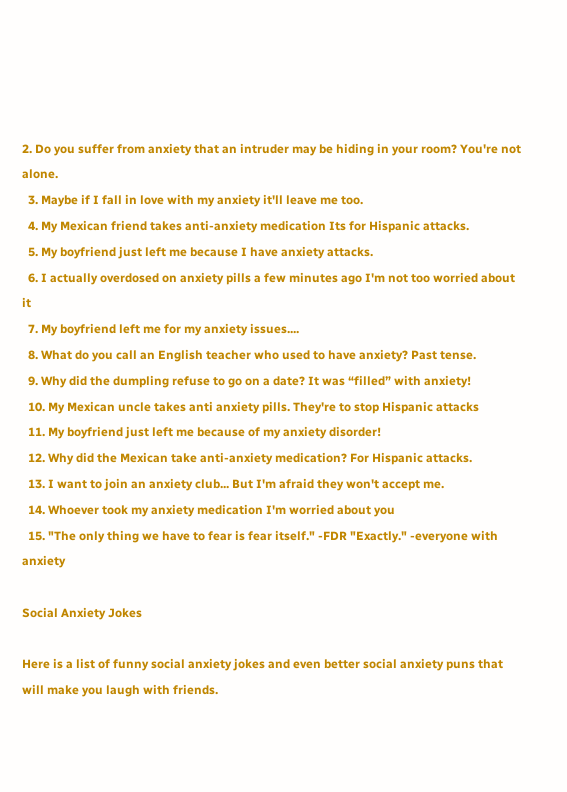2. Do you suffer from anxiety that an intruder may be hiding in your room? You're not alone.
  3. Maybe if I fall in love with my anxiety it'll leave me too.
  4. My Mexican friend takes anti-anxiety medication Its for Hispanic attacks.
  5. My boyfriend just left me because I have anxiety attacks.
  6. I actually overdosed on anxiety pills a few minutes ago I'm not too worried about it
  7. My boyfriend left me for my anxiety issues....
  8. What do you call an English teacher who used to have anxiety? Past tense.
  9. Why did the dumpling refuse to go on a date? It was “filled” with anxiety!
  10. My Mexican uncle takes anti anxiety pills. They're to stop Hispanic attacks
  11. My boyfriend just left me because of my anxiety disorder!
  12. Why did the Mexican take anti-anxiety medication? For Hispanic attacks.
  13. I want to join an anxiety club... But I'm afraid they won't accept me.
  14. Whoever took my anxiety medication I'm worried about you
  15. "The only thing we have to fear is fear itself." -FDR "Exactly." -everyone with anxiety

Social Anxiety Jokes

Here is a list of funny social anxiety jokes and even better social anxiety puns that will make you laugh with friends.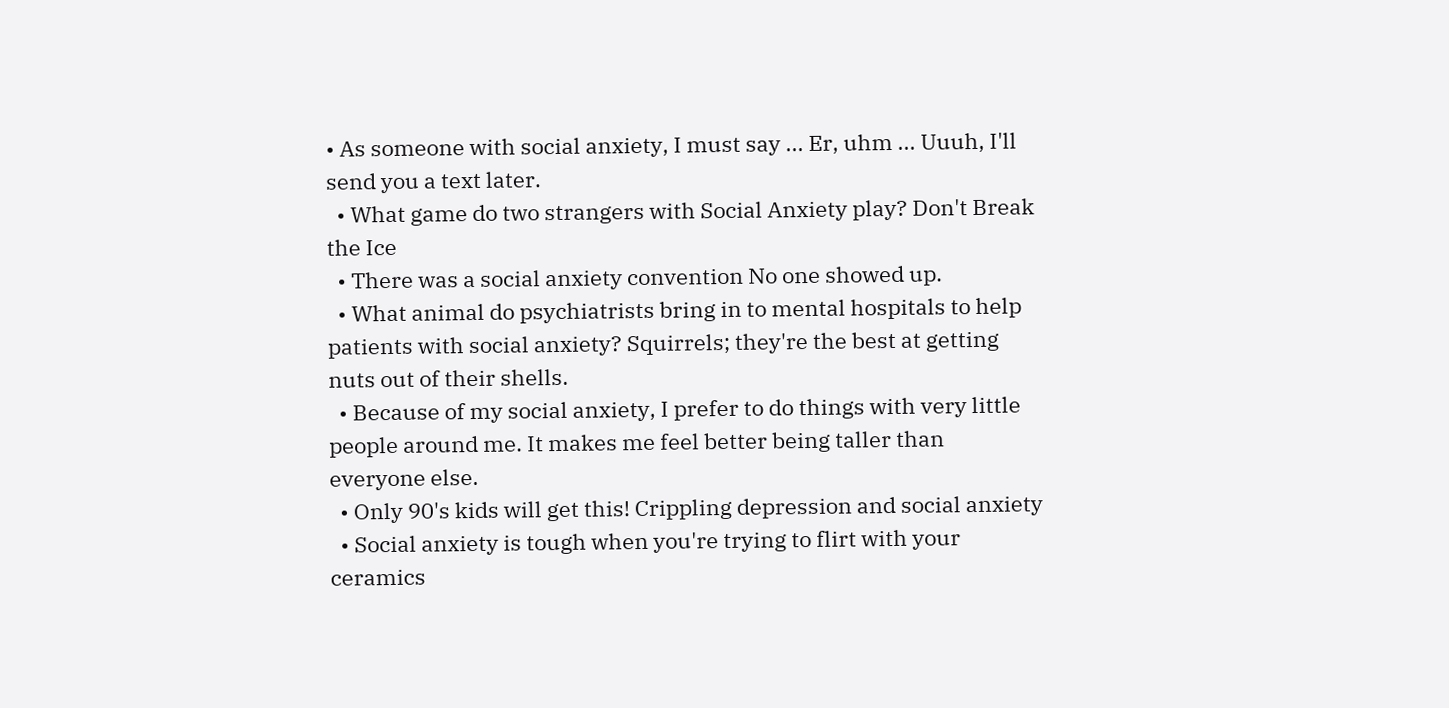• As someone with social anxiety, I must say ... Er, uhm ... Uuuh, I'll send you a text later.
  • What game do two strangers with Social Anxiety play? Don't Break the Ice
  • There was a social anxiety convention No one showed up.
  • What animal do psychiatrists bring in to mental hospitals to help patients with social anxiety? Squirrels; they're the best at getting nuts out of their shells.
  • Because of my social anxiety, I prefer to do things with very little people around me. It makes me feel better being taller than everyone else.
  • Only 90's kids will get this! Crippling depression and social anxiety
  • Social anxiety is tough when you're trying to flirt with your ceramics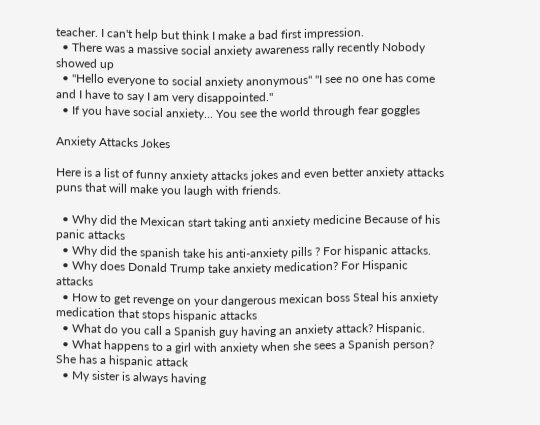teacher. I can't help but think I make a bad first impression.
  • There was a massive social anxiety awareness rally recently Nobody showed up
  • "Hello everyone to social anxiety anonymous" "I see no one has come and I have to say I am very disappointed."
  • If you have social anxiety... You see the world through fear goggles

Anxiety Attacks Jokes

Here is a list of funny anxiety attacks jokes and even better anxiety attacks puns that will make you laugh with friends.

  • Why did the Mexican start taking anti anxiety medicine Because of his panic attacks
  • Why did the spanish take his anti-anxiety pills ? For hispanic attacks.
  • Why does Donald Trump take anxiety medication? For Hispanic attacks
  • How to get revenge on your dangerous mexican boss Steal his anxiety medication that stops hispanic attacks
  • What do you call a Spanish guy having an anxiety attack? Hispanic.
  • What happens to a girl with anxiety when she sees a Spanish person? She has a hispanic attack
  • My sister is always having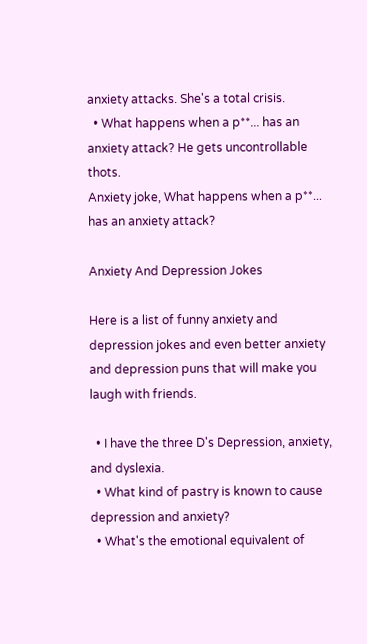anxiety attacks. She's a total crisis.
  • What happens when a p**... has an anxiety attack? He gets uncontrollable thots.
Anxiety joke, What happens when a p**... has an anxiety attack?

Anxiety And Depression Jokes

Here is a list of funny anxiety and depression jokes and even better anxiety and depression puns that will make you laugh with friends.

  • I have the three D's Depression, anxiety, and dyslexia.
  • What kind of pastry is known to cause depression and anxiety?
  • What's the emotional equivalent of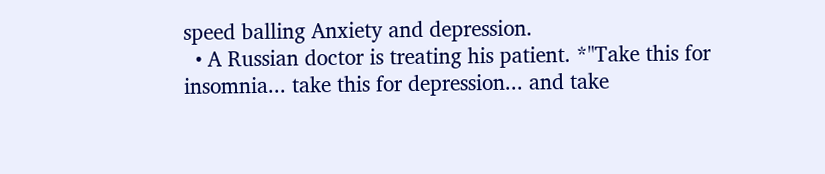speed balling Anxiety and depression.
  • A Russian doctor is treating his patient. *"Take this for insomnia... take this for depression... and take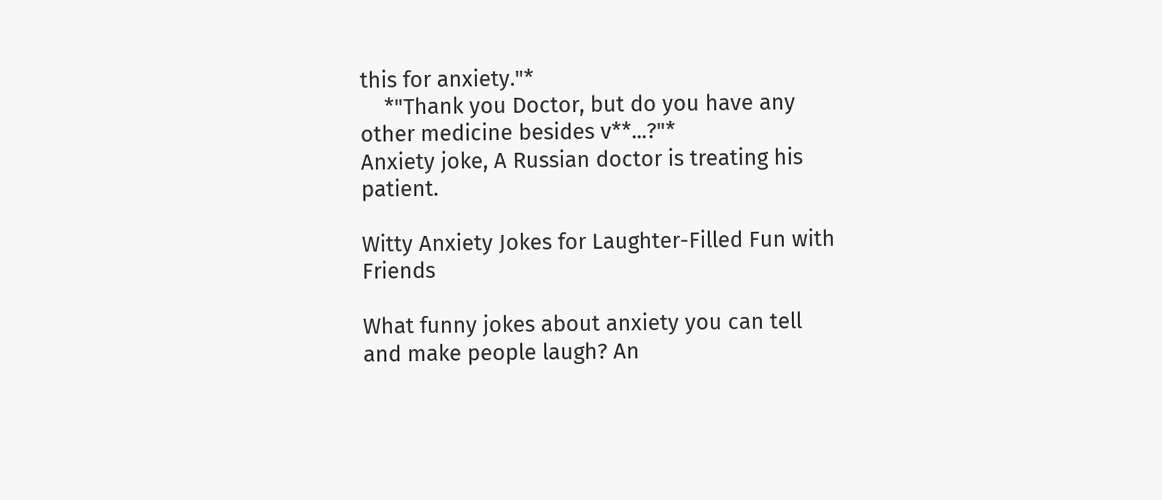this for anxiety."*
    *"Thank you Doctor, but do you have any other medicine besides v**...?"*
Anxiety joke, A Russian doctor is treating his patient.

Witty Anxiety Jokes for Laughter-Filled Fun with Friends

What funny jokes about anxiety you can tell and make people laugh? An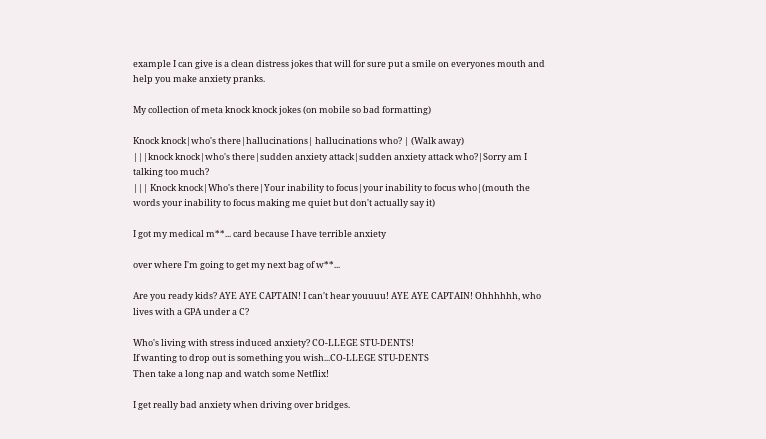example I can give is a clean distress jokes that will for sure put a smile on everyones mouth and help you make anxiety pranks.

My collection of meta knock knock jokes (on mobile so bad formatting)

Knock knock|who's there|hallucinations| hallucinations who? | (Walk away)
|||knock knock|who's there|sudden anxiety attack|sudden anxiety attack who?|Sorry am I talking too much?
||| Knock knock|Who's there|Your inability to focus|your inability to focus who|(mouth the words your inability to focus making me quiet but don't actually say it)

I got my medical m**... card because I have terrible anxiety

over where I'm going to get my next bag of w**...

Are you ready kids? AYE AYE CAPTAIN! I can't hear youuuu! AYE AYE CAPTAIN! Ohhhhhh, who lives with a GPA under a C?

Who's living with stress induced anxiety? CO-LLEGE STU-DENTS!
If wanting to drop out is something you wish...CO-LLEGE STU-DENTS
Then take a long nap and watch some Netflix!

I get really bad anxiety when driving over bridges.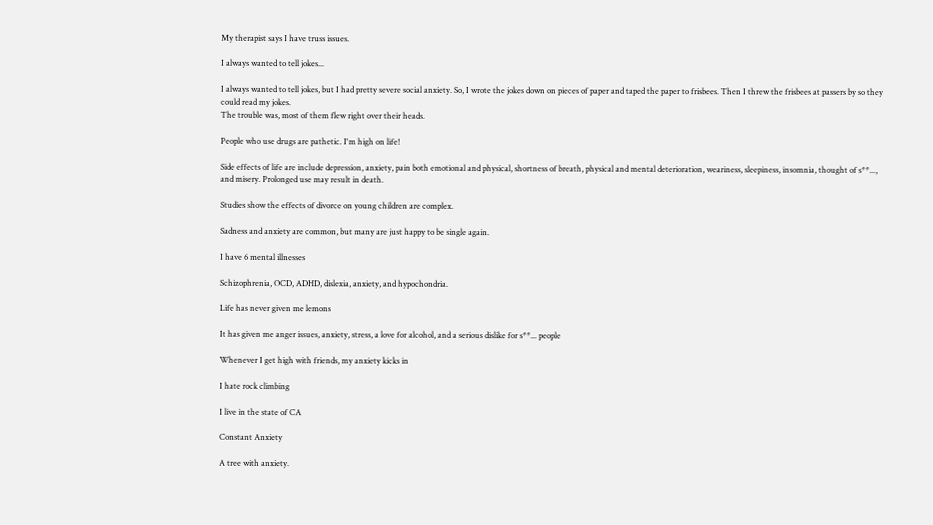My therapist says I have truss issues.

I always wanted to tell jokes...

I always wanted to tell jokes, but I had pretty severe social anxiety. So, I wrote the jokes down on pieces of paper and taped the paper to frisbees. Then I threw the frisbees at passers by so they could read my jokes.
The trouble was, most of them flew right over their heads.

People who use drugs are pathetic. I'm high on life!

Side effects of life are include depression, anxiety, pain both emotional and physical, shortness of breath, physical and mental deterioration, weariness, sleepiness, insomnia, thought of s**..., and misery. Prolonged use may result in death.

Studies show the effects of divorce on young children are complex.

Sadness and anxiety are common, but many are just happy to be single again.

I have 6 mental illnesses

Schizophrenia, OCD, ADHD, dislexia, anxiety, and hypochondria.

Life has never given me lemons

It has given me anger issues, anxiety, stress, a love for alcohol, and a serious dislike for s**... people

Whenever I get high with friends, my anxiety kicks in

I hate rock climbing

I live in the state of CA

Constant Anxiety

A tree with anxiety.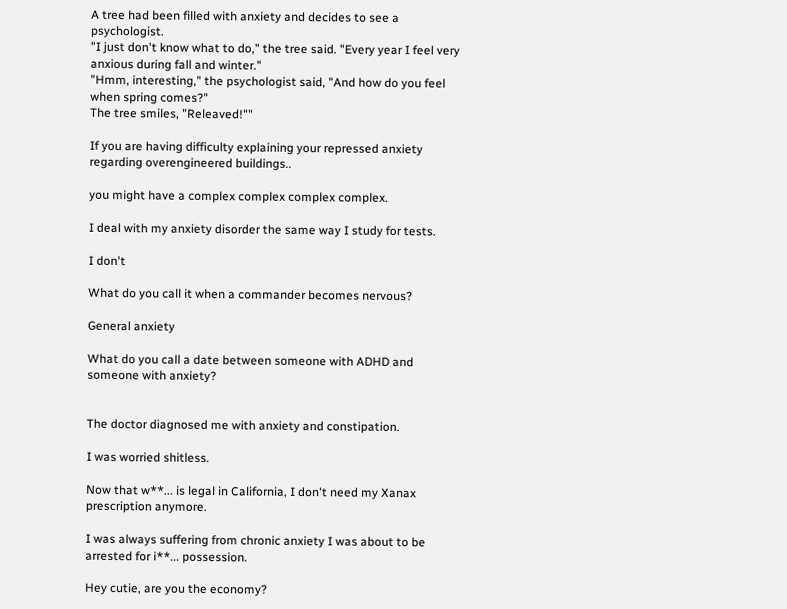A tree had been filled with anxiety and decides to see a psychologist.
"I just don't know what to do," the tree said. "Every year I feel very anxious during fall and winter."
"Hmm, interesting," the psychologist said, "And how do you feel when spring comes?"
The tree smiles, "Releaved!""

If you are having difficulty explaining your repressed anxiety regarding overengineered buildings..

you might have a complex complex complex complex.

I deal with my anxiety disorder the same way I study for tests.

I don't

What do you call it when a commander becomes nervous?

General anxiety

What do you call a date between someone with ADHD and someone with anxiety?


The doctor diagnosed me with anxiety and constipation.

I was worried shitless.

Now that w**... is legal in California, I don't need my Xanax prescription anymore.

I was always suffering from chronic anxiety I was about to be arrested for i**... possession.

Hey cutie, are you the economy?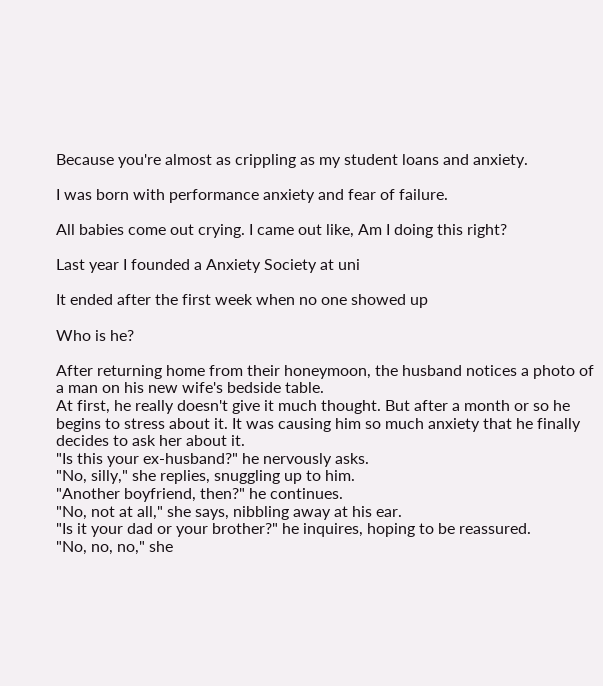Because you're almost as crippling as my student loans and anxiety.

I was born with performance anxiety and fear of failure.

All babies come out crying. I came out like, Am I doing this right?

Last year I founded a Anxiety Society at uni

It ended after the first week when no one showed up

Who is he?

After returning home from their honeymoon, the husband notices a photo of a man on his new wife's bedside table.
At first, he really doesn't give it much thought. But after a month or so he begins to stress about it. It was causing him so much anxiety that he finally decides to ask her about it.
"Is this your ex-husband?" he nervously asks.
"No, silly," she replies, snuggling up to him.
"Another boyfriend, then?" he continues.
"No, not at all," she says, nibbling away at his ear.
"Is it your dad or your brother?" he inquires, hoping to be reassured.
"No, no, no," she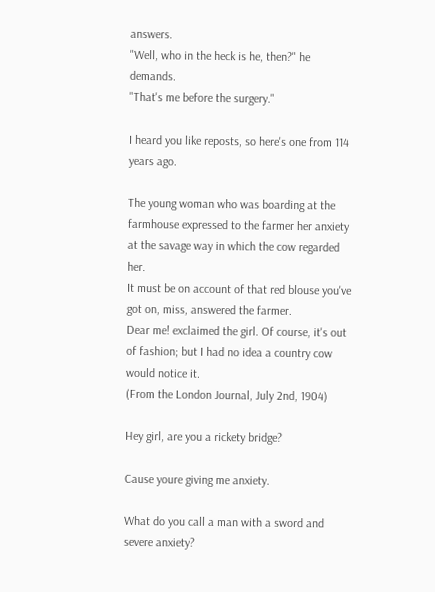answers.
"Well, who in the heck is he, then?" he demands.
"That's me before the surgery."

I heard you like reposts, so here's one from 114 years ago.

The young woman who was boarding at the farmhouse expressed to the farmer her anxiety at the savage way in which the cow regarded her.
It must be on account of that red blouse you've got on, miss, answered the farmer.
Dear me! exclaimed the girl. Of course, it's out of fashion; but I had no idea a country cow would notice it.
(From the London Journal, July 2nd, 1904)

Hey girl, are you a rickety bridge?

Cause youre giving me anxiety.

What do you call a man with a sword and severe anxiety?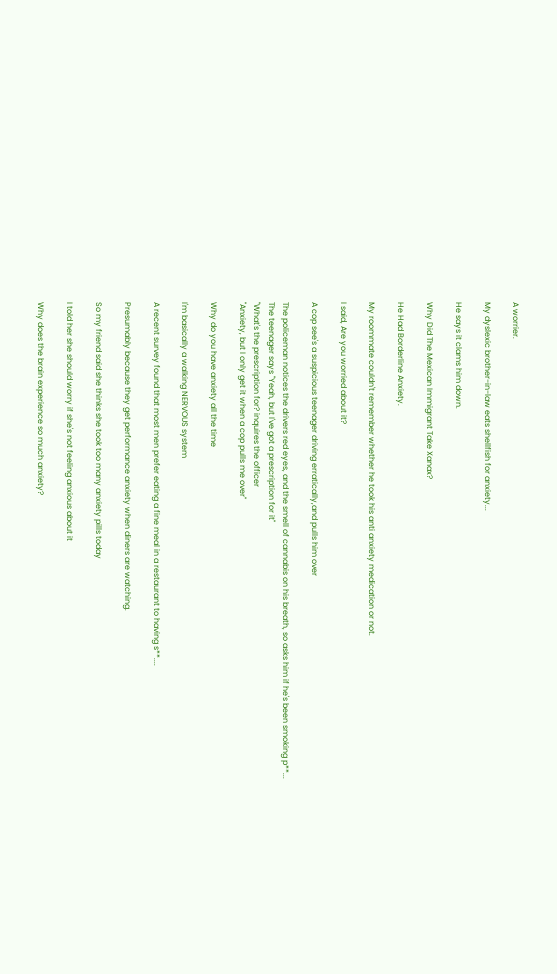A worrier.

My dyslexic brother-in-law eats shellfish for anxiety...

He says it clams him down.

Why Did The Mexican Immigrant Take Xanax?

He Had Borderline Anxiety.

My roommate couldn't remember whether he took his anti anxiety medication or not.

I said, Are you worried about it?

A cop see's a suspicious teenager driving erratically,and pulls him over

The policeman notices the drivers red eyes, and the smell of cannabis on his breath, so asks him if he's been smoking p**...
The teenager says "Yeah, but I've got a prescription for it"
"What's the prescription for? inquires the officer
"Anxiety, but I only get it when a cop pulls me over"

Why do you have anxiety all the time

I'm basically a walking NERVOUS system

A recent survey found that most men prefer eating a fine meal in a restaurant to having s**....

Presumably because they get performance anxiety when diners are watching.

So my friend said she thinks she took too many anxiety pills today

I told her she should worry if she's not feeling anxious about it

Why does the brain experience so much anxiety?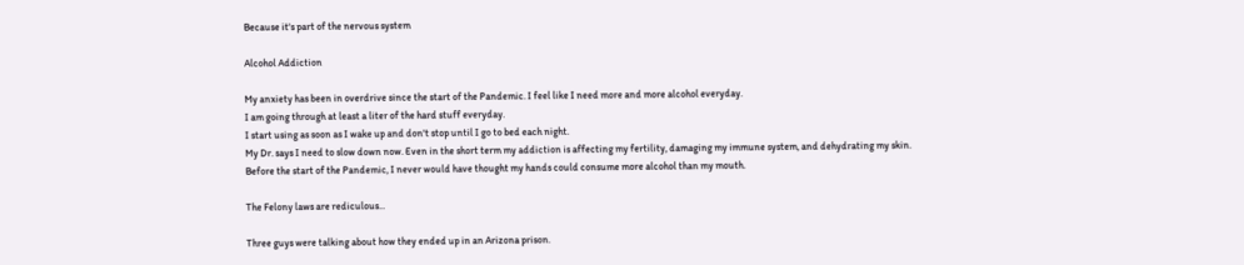Because it's part of the nervous system

Alcohol Addiction

My anxiety has been in overdrive since the start of the Pandemic. I feel like I need more and more alcohol everyday.
I am going through at least a liter of the hard stuff everyday.
I start using as soon as I wake up and don't stop until I go to bed each night.
My Dr. says I need to slow down now. Even in the short term my addiction is affecting my fertility, damaging my immune system, and dehydrating my skin.
Before the start of the Pandemic, I never would have thought my hands could consume more alcohol than my mouth.

The Felony laws are rediculous...

Three guys were talking about how they ended up in an Arizona prison.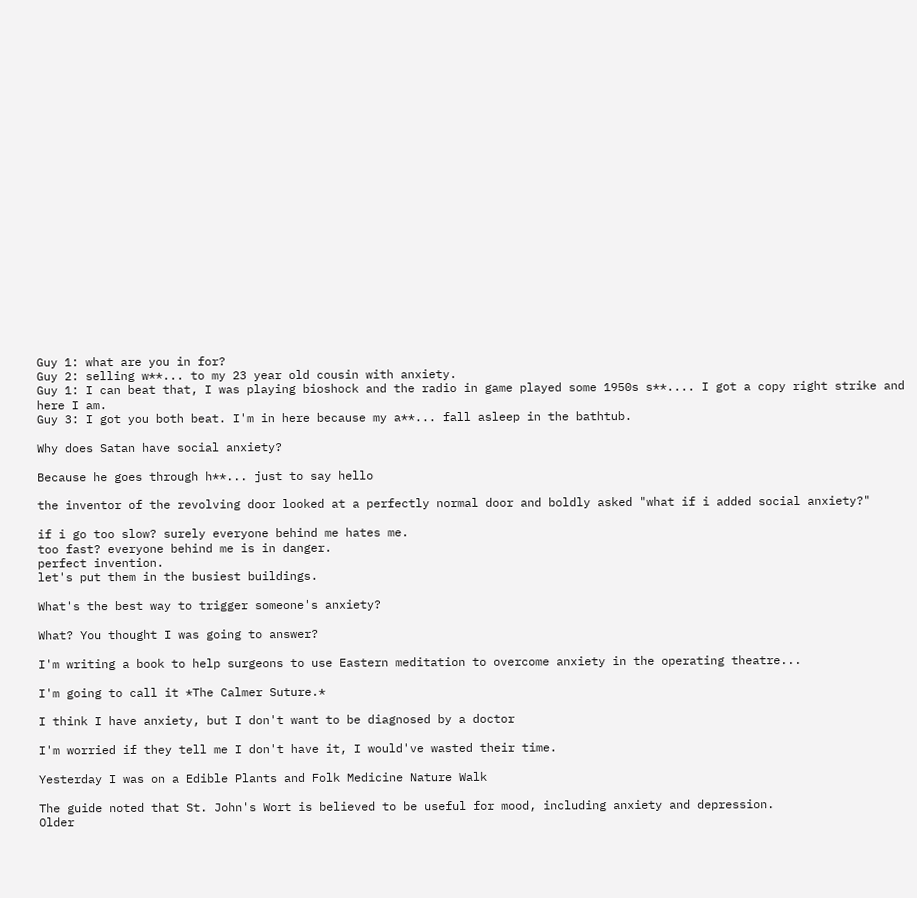Guy 1: what are you in for?
Guy 2: selling w**... to my 23 year old cousin with anxiety.
Guy 1: I can beat that, I was playing bioshock and the radio in game played some 1950s s**.... I got a copy right strike and here I am.
Guy 3: I got you both beat. I'm in here because my a**... fall asleep in the bathtub.

Why does Satan have social anxiety?

Because he goes through h**... just to say hello

the inventor of the revolving door looked at a perfectly normal door and boldly asked "what if i added social anxiety?"

if i go too slow? surely everyone behind me hates me.
too fast? everyone behind me is in danger.
perfect invention.
let's put them in the busiest buildings.

What's the best way to trigger someone's anxiety?

What? You thought I was going to answer?

I'm writing a book to help surgeons to use Eastern meditation to overcome anxiety in the operating theatre...

I'm going to call it *The Calmer Suture.*

I think I have anxiety, but I don't want to be diagnosed by a doctor

I'm worried if they tell me I don't have it, I would've wasted their time.

Yesterday I was on a Edible Plants and Folk Medicine Nature Walk

The guide noted that St. John's Wort is believed to be useful for mood, including anxiety and depression.
Older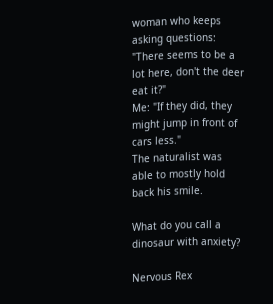woman who keeps asking questions: "There seems to be a lot here, don't the deer eat it?"
Me: "If they did, they might jump in front of cars less."
The naturalist was able to mostly hold back his smile.

What do you call a dinosaur with anxiety?

Nervous Rex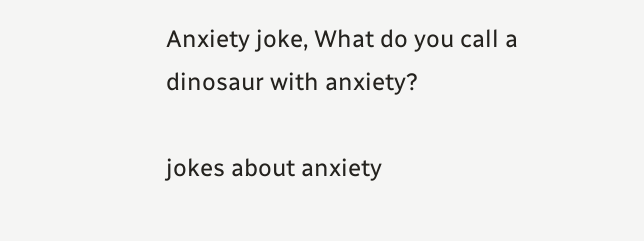Anxiety joke, What do you call a dinosaur with anxiety?

jokes about anxiety